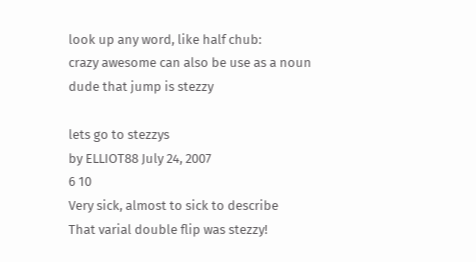look up any word, like half chub:
crazy awesome can also be use as a noun
dude that jump is stezzy

lets go to stezzys
by ELLIOT88 July 24, 2007
6 10
Very sick, almost to sick to describe
That varial double flip was stezzy!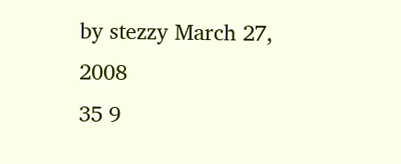by stezzy March 27, 2008
35 9